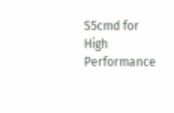S5cmd for High Performance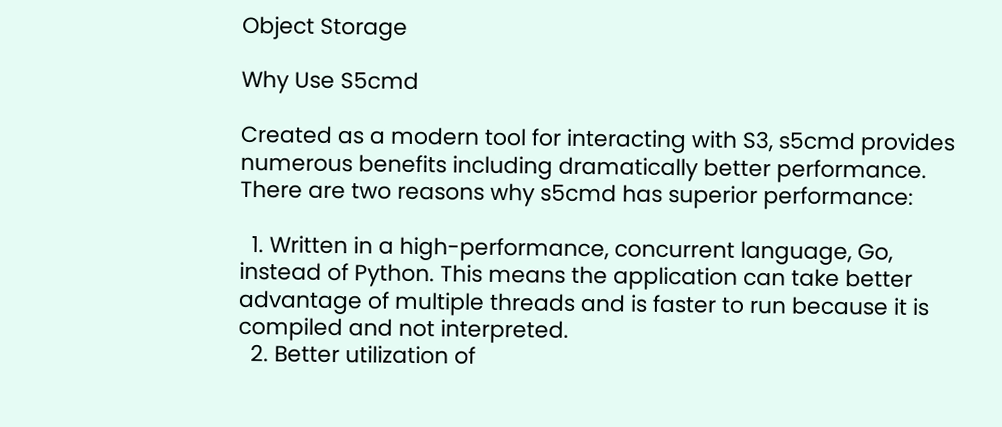Object Storage

Why Use S5cmd

Created as a modern tool for interacting with S3, s5cmd provides numerous benefits including dramatically better performance. There are two reasons why s5cmd has superior performance:

  1. Written in a high-performance, concurrent language, Go, instead of Python. This means the application can take better advantage of multiple threads and is faster to run because it is compiled and not interpreted.
  2. Better utilization of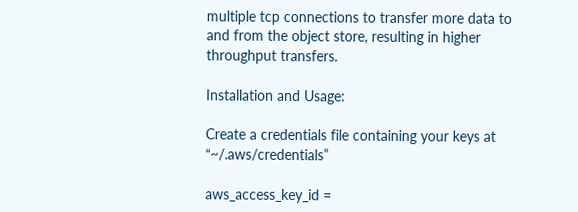multiple tcp connections to transfer more data to and from the object store, resulting in higher throughput transfers.

Installation and Usage:

Create a credentials file containing your keys at “~/.aws/credentials”

aws_access_key_id =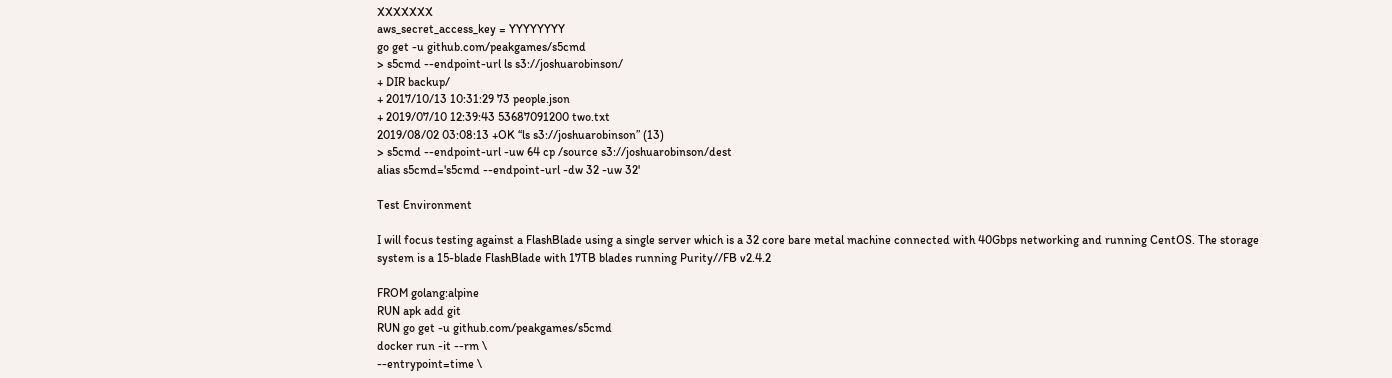XXXXXXX
aws_secret_access_key = YYYYYYYY
go get -u github.com/peakgames/s5cmd
> s5cmd --endpoint-url ls s3://joshuarobinson/
+ DIR backup/
+ 2017/10/13 10:31:29 73 people.json
+ 2019/07/10 12:39:43 53687091200 two.txt
2019/08/02 03:08:13 +OK “ls s3://joshuarobinson” (13)
> s5cmd --endpoint-url -uw 64 cp /source s3://joshuarobinson/dest
alias s5cmd='s5cmd --endpoint-url -dw 32 -uw 32'

Test Environment

I will focus testing against a FlashBlade using a single server which is a 32 core bare metal machine connected with 40Gbps networking and running CentOS. The storage system is a 15-blade FlashBlade with 17TB blades running Purity//FB v2.4.2

FROM golang:alpine
RUN apk add git
RUN go get -u github.com/peakgames/s5cmd
docker run -it --rm \
--entrypoint=time \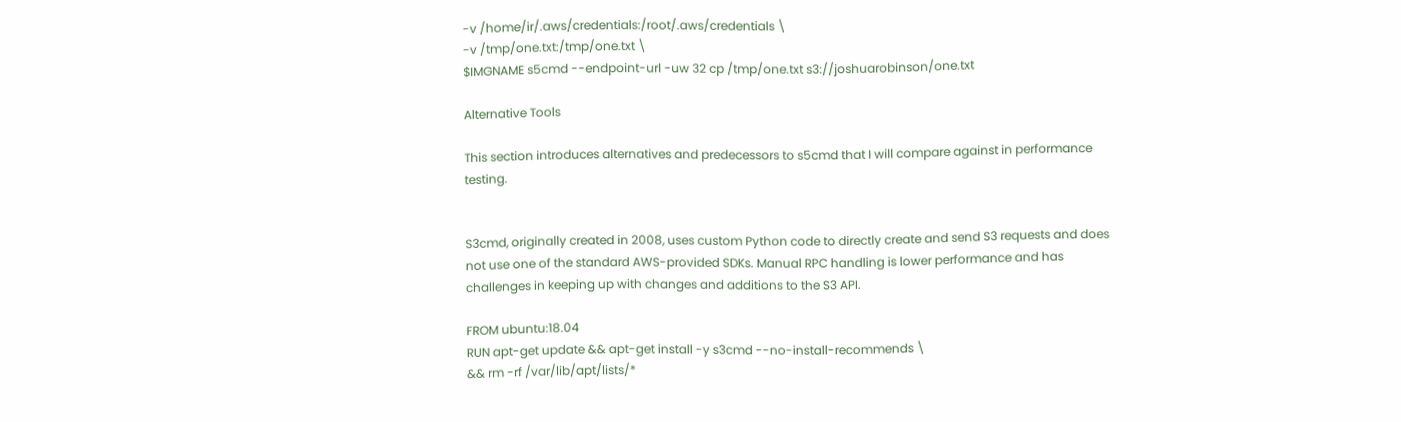-v /home/ir/.aws/credentials:/root/.aws/credentials \
-v /tmp/one.txt:/tmp/one.txt \
$IMGNAME s5cmd --endpoint-url -uw 32 cp /tmp/one.txt s3://joshuarobinson/one.txt

Alternative Tools

This section introduces alternatives and predecessors to s5cmd that I will compare against in performance testing.


S3cmd, originally created in 2008, uses custom Python code to directly create and send S3 requests and does not use one of the standard AWS-provided SDKs. Manual RPC handling is lower performance and has challenges in keeping up with changes and additions to the S3 API.

FROM ubuntu:18.04
RUN apt-get update && apt-get install -y s3cmd --no-install-recommends \
&& rm -rf /var/lib/apt/lists/*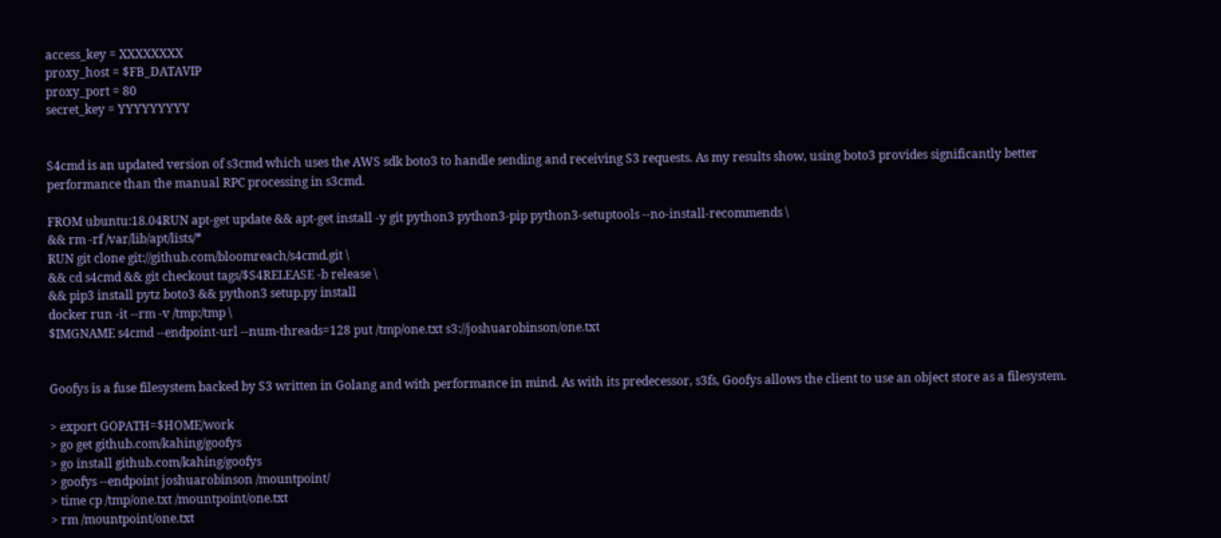access_key = XXXXXXXX
proxy_host = $FB_DATAVIP
proxy_port = 80
secret_key = YYYYYYYYY


S4cmd is an updated version of s3cmd which uses the AWS sdk boto3 to handle sending and receiving S3 requests. As my results show, using boto3 provides significantly better performance than the manual RPC processing in s3cmd.

FROM ubuntu:18.04RUN apt-get update && apt-get install -y git python3 python3-pip python3-setuptools --no-install-recommends \
&& rm -rf /var/lib/apt/lists/*
RUN git clone git://github.com/bloomreach/s4cmd.git \
&& cd s4cmd && git checkout tags/$S4RELEASE -b release \
&& pip3 install pytz boto3 && python3 setup.py install
docker run -it --rm -v /tmp:/tmp \
$IMGNAME s4cmd --endpoint-url --num-threads=128 put /tmp/one.txt s3://joshuarobinson/one.txt


Goofys is a fuse filesystem backed by S3 written in Golang and with performance in mind. As with its predecessor, s3fs, Goofys allows the client to use an object store as a filesystem.

> export GOPATH=$HOME/work
> go get github.com/kahing/goofys
> go install github.com/kahing/goofys
> goofys --endpoint joshuarobinson /mountpoint/
> time cp /tmp/one.txt /mountpoint/one.txt
> rm /mountpoint/one.txt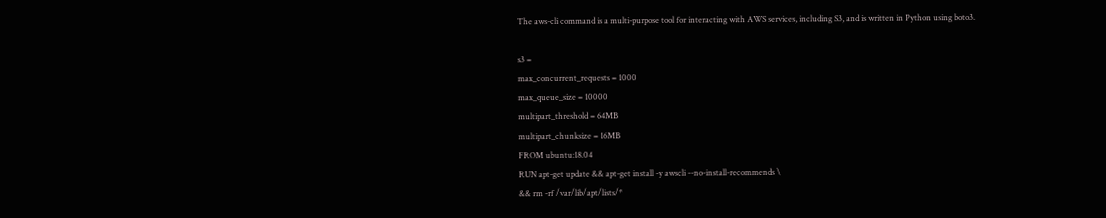The aws-cli command is a multi-purpose tool for interacting with AWS services, including S3, and is written in Python using boto3.

s3 =
max_concurrent_requests = 1000
max_queue_size = 10000
multipart_threshold = 64MB
multipart_chunksize = 16MB
FROM ubuntu:18.04
RUN apt-get update && apt-get install -y awscli --no-install-recommends \
&& rm -rf /var/lib/apt/lists/*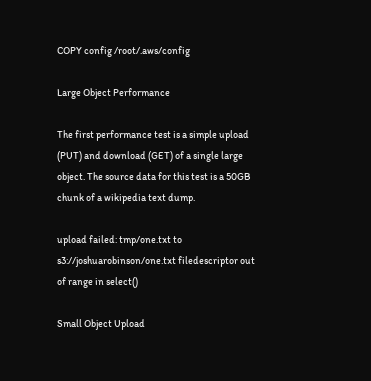COPY config /root/.aws/config

Large Object Performance

The first performance test is a simple upload (PUT) and download (GET) of a single large object. The source data for this test is a 50GB chunk of a wikipedia text dump.

upload failed: tmp/one.txt to s3://joshuarobinson/one.txt filedescriptor out of range in select()

Small Object Upload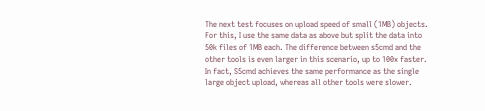The next test focuses on upload speed of small (1MB) objects. For this, I use the same data as above but split the data into 50k files of 1MB each. The difference between s5cmd and the other tools is even larger in this scenario, up to 100x faster. In fact, S5cmd achieves the same performance as the single large object upload, whereas all other tools were slower.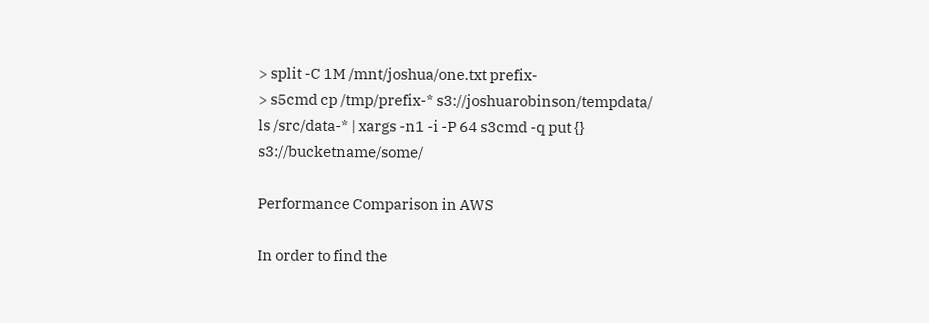> split -C 1M /mnt/joshua/one.txt prefix-
> s5cmd cp /tmp/prefix-* s3://joshuarobinson/tempdata/
ls /src/data-* | xargs -n1 -i -P 64 s3cmd -q put {} s3://bucketname/some/

Performance Comparison in AWS

In order to find the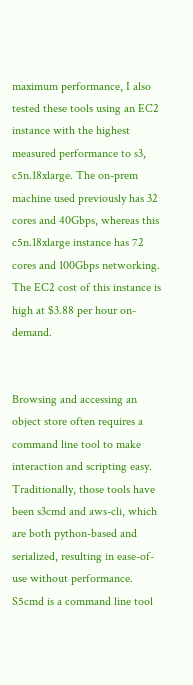maximum performance, I also tested these tools using an EC2 instance with the highest measured performance to s3, c5n.18xlarge. The on-prem machine used previously has 32 cores and 40Gbps, whereas this c5n.18xlarge instance has 72 cores and 100Gbps networking. The EC2 cost of this instance is high at $3.88 per hour on-demand.


Browsing and accessing an object store often requires a command line tool to make interaction and scripting easy. Traditionally, those tools have been s3cmd and aws-cli, which are both python-based and serialized, resulting in ease-of-use without performance. S5cmd is a command line tool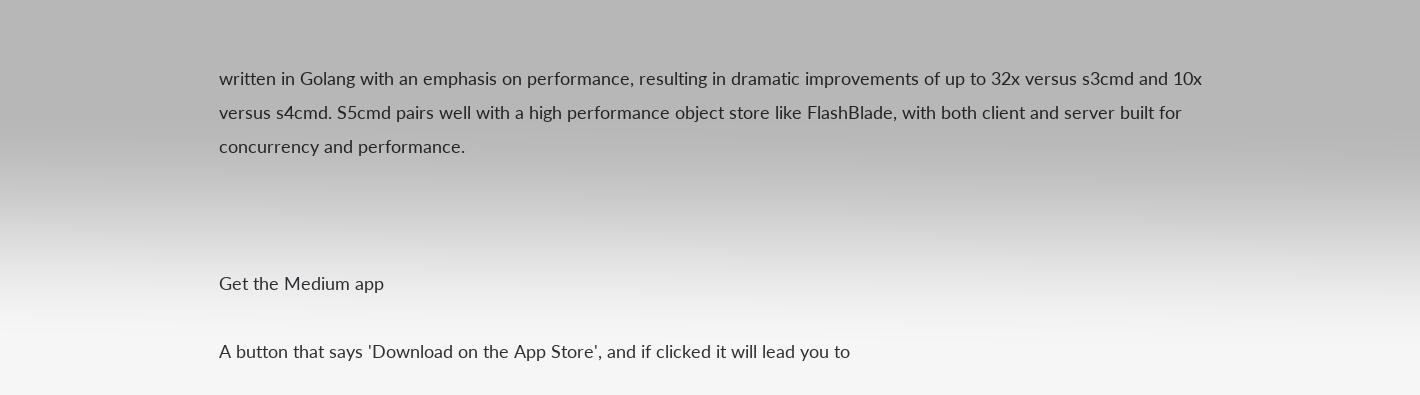written in Golang with an emphasis on performance, resulting in dramatic improvements of up to 32x versus s3cmd and 10x versus s4cmd. S5cmd pairs well with a high performance object store like FlashBlade, with both client and server built for concurrency and performance.



Get the Medium app

A button that says 'Download on the App Store', and if clicked it will lead you to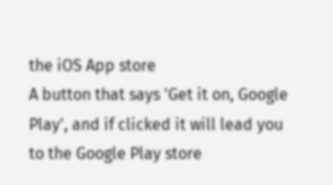the iOS App store
A button that says 'Get it on, Google Play', and if clicked it will lead you to the Google Play store